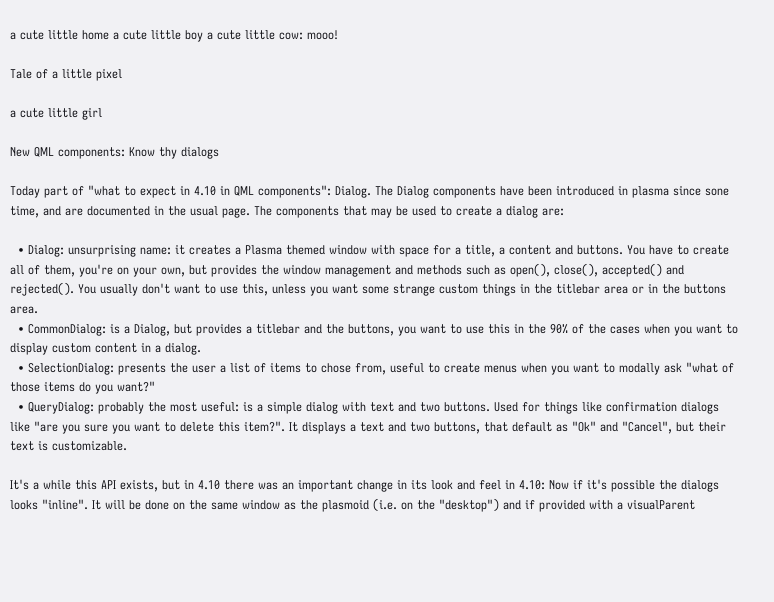a cute little home a cute little boy a cute little cow: mooo!

Tale of a little pixel

a cute little girl

New QML components: Know thy dialogs

Today part of "what to expect in 4.10 in QML components": Dialog. The Dialog components have been introduced in plasma since sone time, and are documented in the usual page. The components that may be used to create a dialog are:

  • Dialog: unsurprising name: it creates a Plasma themed window with space for a title, a content and buttons. You have to create all of them, you're on your own, but provides the window management and methods such as open(), close(), accepted() and rejected(). You usually don't want to use this, unless you want some strange custom things in the titlebar area or in the buttons area.
  • CommonDialog: is a Dialog, but provides a titlebar and the buttons, you want to use this in the 90% of the cases when you want to display custom content in a dialog.
  • SelectionDialog: presents the user a list of items to chose from, useful to create menus when you want to modally ask "what of those items do you want?"
  • QueryDialog: probably the most useful: is a simple dialog with text and two buttons. Used for things like confirmation dialogs like "are you sure you want to delete this item?". It displays a text and two buttons, that default as "Ok" and "Cancel", but their text is customizable.

It's a while this API exists, but in 4.10 there was an important change in its look and feel in 4.10: Now if it's possible the dialogs looks "inline". It will be done on the same window as the plasmoid (i.e. on the "desktop") and if provided with a visualParent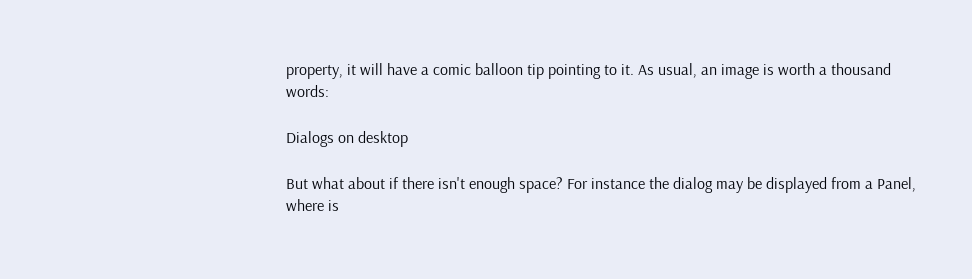property, it will have a comic balloon tip pointing to it. As usual, an image is worth a thousand words:

Dialogs on desktop

But what about if there isn't enough space? For instance the dialog may be displayed from a Panel, where is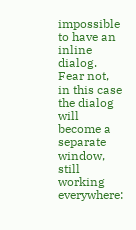impossible to have an inline dialog. Fear not, in this case the dialog will become a separate window, still working everywhere: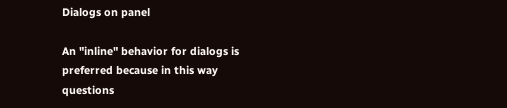Dialogs on panel

An "inline" behavior for dialogs is preferred because in this way questions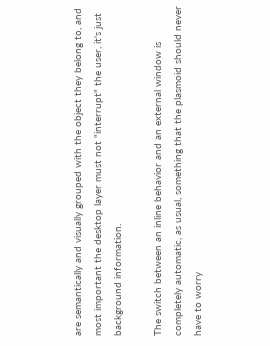are semantically and visually grouped with the object they belong to, and most important the desktop layer must not "interrupt" the user, it's just background information.

The switch between an inline behavior and an external window is completely automatic, as usual, something that the plasmoid should never have to worry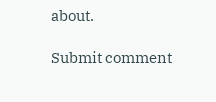about.

Submit comment